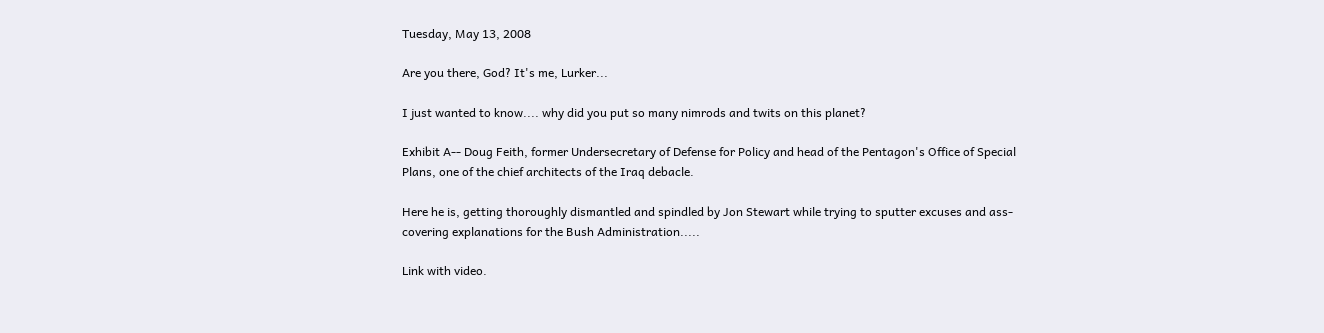Tuesday, May 13, 2008

Are you there, God? It's me, Lurker...

I just wanted to know.... why did you put so many nimrods and twits on this planet?

Exhibit A-- Doug Feith, former Undersecretary of Defense for Policy and head of the Pentagon's Office of Special Plans, one of the chief architects of the Iraq debacle.

Here he is, getting thoroughly dismantled and spindled by Jon Stewart while trying to sputter excuses and ass-covering explanations for the Bush Administration.....

Link with video.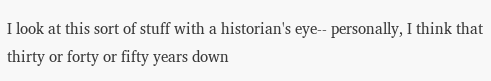I look at this sort of stuff with a historian's eye-- personally, I think that thirty or forty or fifty years down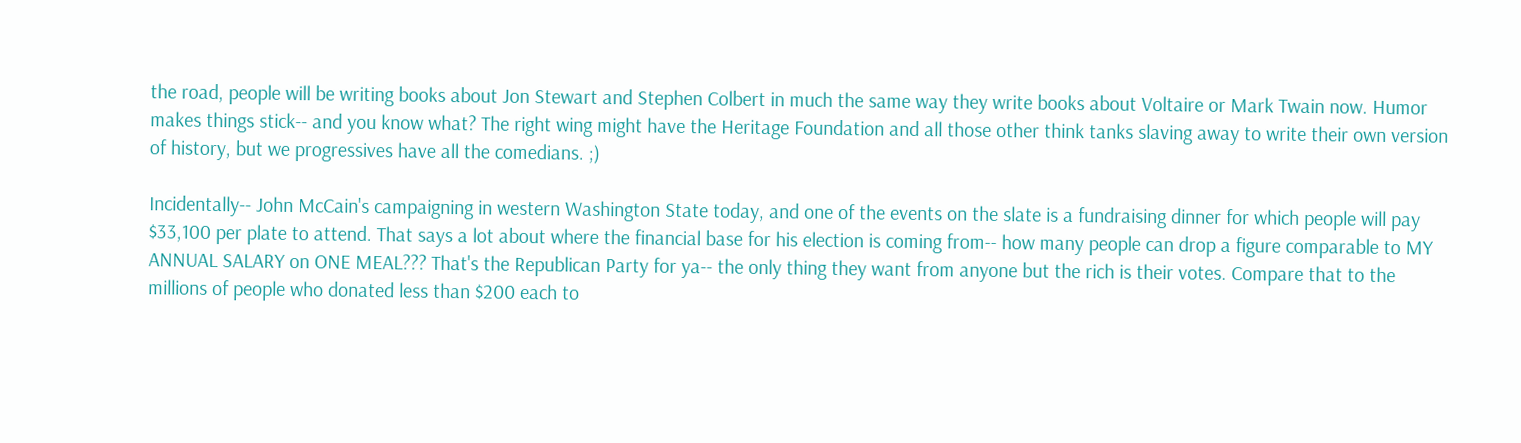the road, people will be writing books about Jon Stewart and Stephen Colbert in much the same way they write books about Voltaire or Mark Twain now. Humor makes things stick-- and you know what? The right wing might have the Heritage Foundation and all those other think tanks slaving away to write their own version of history, but we progressives have all the comedians. ;)

Incidentally-- John McCain's campaigning in western Washington State today, and one of the events on the slate is a fundraising dinner for which people will pay $33,100 per plate to attend. That says a lot about where the financial base for his election is coming from-- how many people can drop a figure comparable to MY ANNUAL SALARY on ONE MEAL??? That's the Republican Party for ya-- the only thing they want from anyone but the rich is their votes. Compare that to the millions of people who donated less than $200 each to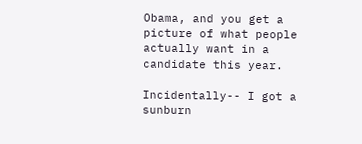Obama, and you get a picture of what people actually want in a candidate this year.

Incidentally-- I got a sunburn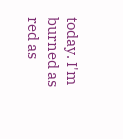today. I'm burned as red as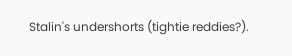Stalin's undershorts (tightie reddies?).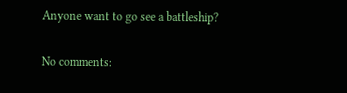Anyone want to go see a battleship?

No comments: